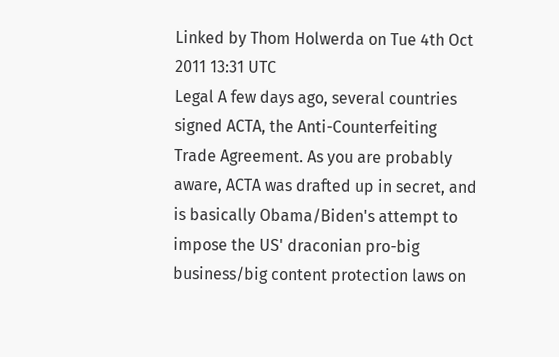Linked by Thom Holwerda on Tue 4th Oct 2011 13:31 UTC
Legal A few days ago, several countries signed ACTA, the Anti-Counterfeiting Trade Agreement. As you are probably aware, ACTA was drafted up in secret, and is basically Obama/Biden's attempt to impose the US' draconian pro-big business/big content protection laws on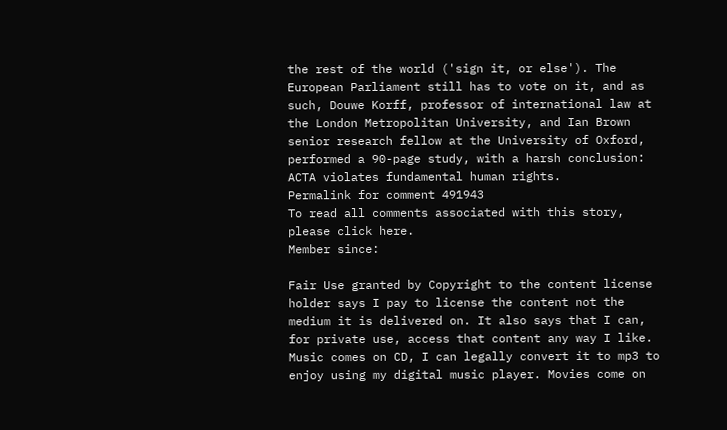the rest of the world ('sign it, or else'). The European Parliament still has to vote on it, and as such, Douwe Korff, professor of international law at the London Metropolitan University, and Ian Brown senior research fellow at the University of Oxford, performed a 90-page study, with a harsh conclusion: ACTA violates fundamental human rights.
Permalink for comment 491943
To read all comments associated with this story, please click here.
Member since:

Fair Use granted by Copyright to the content license holder says I pay to license the content not the medium it is delivered on. It also says that I can, for private use, access that content any way I like. Music comes on CD, I can legally convert it to mp3 to enjoy using my digital music player. Movies come on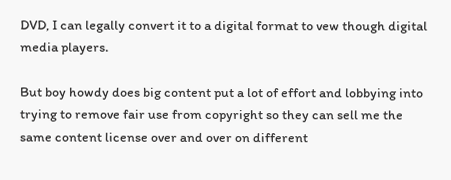DVD, I can legally convert it to a digital format to vew though digital media players.

But boy howdy does big content put a lot of effort and lobbying into trying to remove fair use from copyright so they can sell me the same content license over and over on different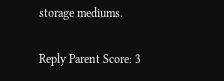storage mediums.

Reply Parent Score: 3